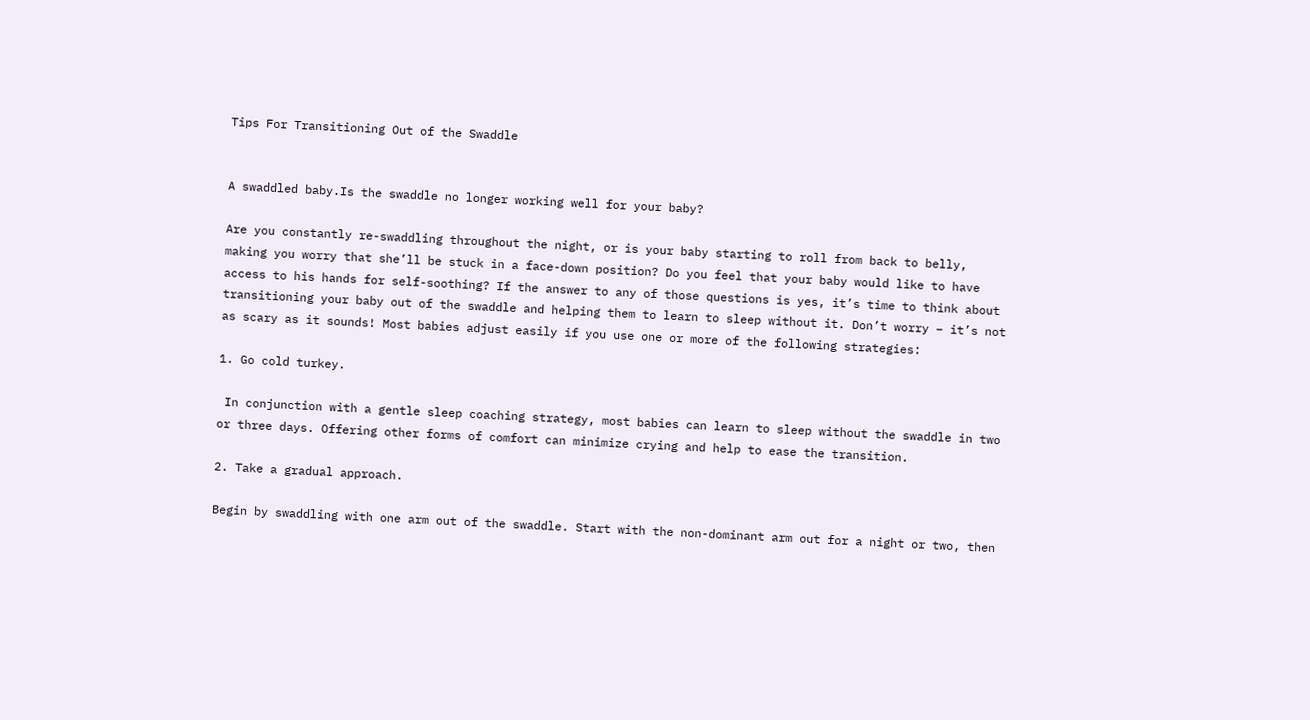Tips For Transitioning Out of the Swaddle


A swaddled baby.Is the swaddle no longer working well for your baby?

Are you constantly re-swaddling throughout the night, or is your baby starting to roll from back to belly, making you worry that she’ll be stuck in a face-down position? Do you feel that your baby would like to have access to his hands for self-soothing? If the answer to any of those questions is yes, it’s time to think about transitioning your baby out of the swaddle and helping them to learn to sleep without it. Don’t worry – it’s not as scary as it sounds! Most babies adjust easily if you use one or more of the following strategies:

1. Go cold turkey.

 In conjunction with a gentle sleep coaching strategy, most babies can learn to sleep without the swaddle in two or three days. Offering other forms of comfort can minimize crying and help to ease the transition.

2. Take a gradual approach.

Begin by swaddling with one arm out of the swaddle. Start with the non-dominant arm out for a night or two, then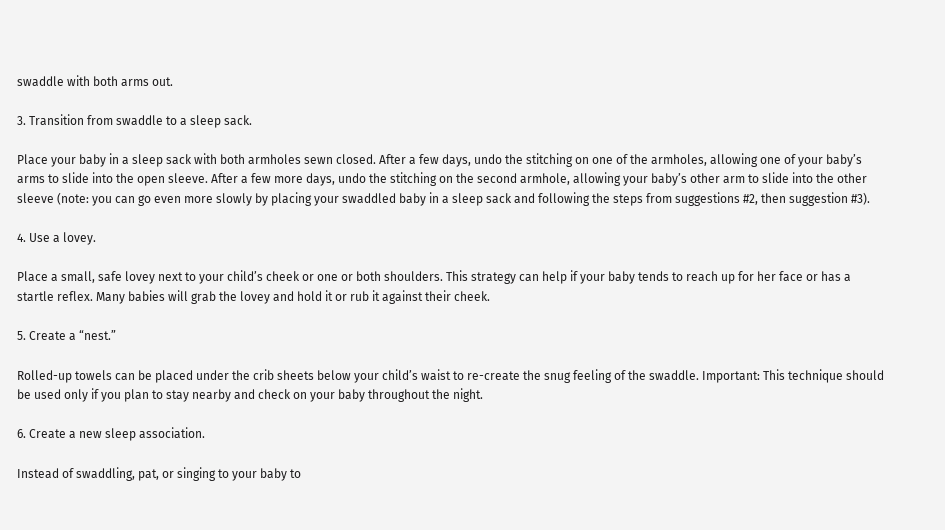swaddle with both arms out.

3. Transition from swaddle to a sleep sack.

Place your baby in a sleep sack with both armholes sewn closed. After a few days, undo the stitching on one of the armholes, allowing one of your baby’s arms to slide into the open sleeve. After a few more days, undo the stitching on the second armhole, allowing your baby’s other arm to slide into the other sleeve (note: you can go even more slowly by placing your swaddled baby in a sleep sack and following the steps from suggestions #2, then suggestion #3).

4. Use a lovey.

Place a small, safe lovey next to your child’s cheek or one or both shoulders. This strategy can help if your baby tends to reach up for her face or has a startle reflex. Many babies will grab the lovey and hold it or rub it against their cheek.

5. Create a “nest.”

Rolled-up towels can be placed under the crib sheets below your child’s waist to re-create the snug feeling of the swaddle. Important: This technique should be used only if you plan to stay nearby and check on your baby throughout the night.

6. Create a new sleep association.

Instead of swaddling, pat, or singing to your baby to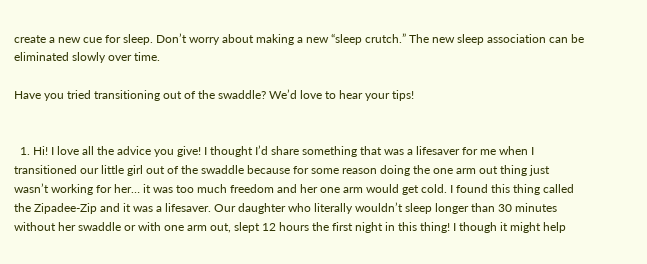create a new cue for sleep. Don’t worry about making a new “sleep crutch.” The new sleep association can be eliminated slowly over time.

Have you tried transitioning out of the swaddle? We’d love to hear your tips!


  1. Hi! I love all the advice you give! I thought I’d share something that was a lifesaver for me when I transitioned our little girl out of the swaddle because for some reason doing the one arm out thing just wasn’t working for her… it was too much freedom and her one arm would get cold. I found this thing called the Zipadee-Zip and it was a lifesaver. Our daughter who literally wouldn’t sleep longer than 30 minutes without her swaddle or with one arm out, slept 12 hours the first night in this thing! I though it might help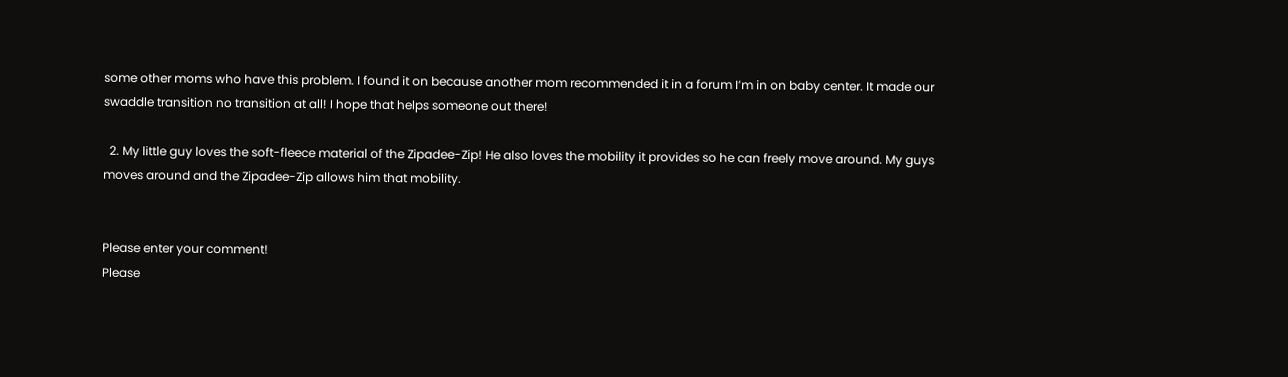some other moms who have this problem. I found it on because another mom recommended it in a forum I’m in on baby center. It made our swaddle transition no transition at all! I hope that helps someone out there!

  2. My little guy loves the soft-fleece material of the Zipadee-Zip! He also loves the mobility it provides so he can freely move around. My guys moves around and the Zipadee-Zip allows him that mobility.


Please enter your comment!
Please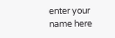enter your name here